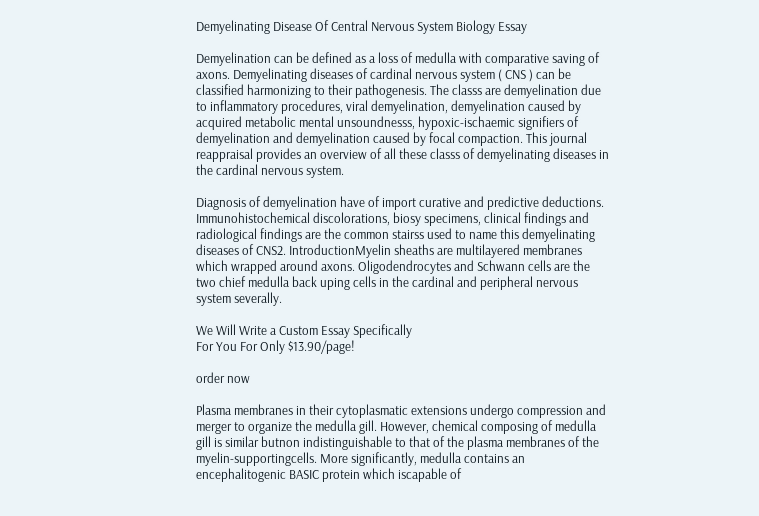Demyelinating Disease Of Central Nervous System Biology Essay

Demyelination can be defined as a loss of medulla with comparative saving of axons. Demyelinating diseases of cardinal nervous system ( CNS ) can be classified harmonizing to their pathogenesis. The classs are demyelination due to inflammatory procedures, viral demyelination, demyelination caused by acquired metabolic mental unsoundnesss, hypoxic-ischaemic signifiers of demyelination and demyelination caused by focal compaction. This journal reappraisal provides an overview of all these classs of demyelinating diseases in the cardinal nervous system.

Diagnosis of demyelination have of import curative and predictive deductions. Immunohistochemical discolorations, biosy specimens, clinical findings and radiological findings are the common stairss used to name this demyelinating diseases of CNS2. IntroductionMyelin sheaths are multilayered membranes which wrapped around axons. Oligodendrocytes and Schwann cells are the two chief medulla back uping cells in the cardinal and peripheral nervous system severally.

We Will Write a Custom Essay Specifically
For You For Only $13.90/page!

order now

Plasma membranes in their cytoplasmatic extensions undergo compression and merger to organize the medulla gill. However, chemical composing of medulla gill is similar butnon indistinguishable to that of the plasma membranes of the myelin-supportingcells. More significantly, medulla contains an encephalitogenic BASIC protein which iscapable of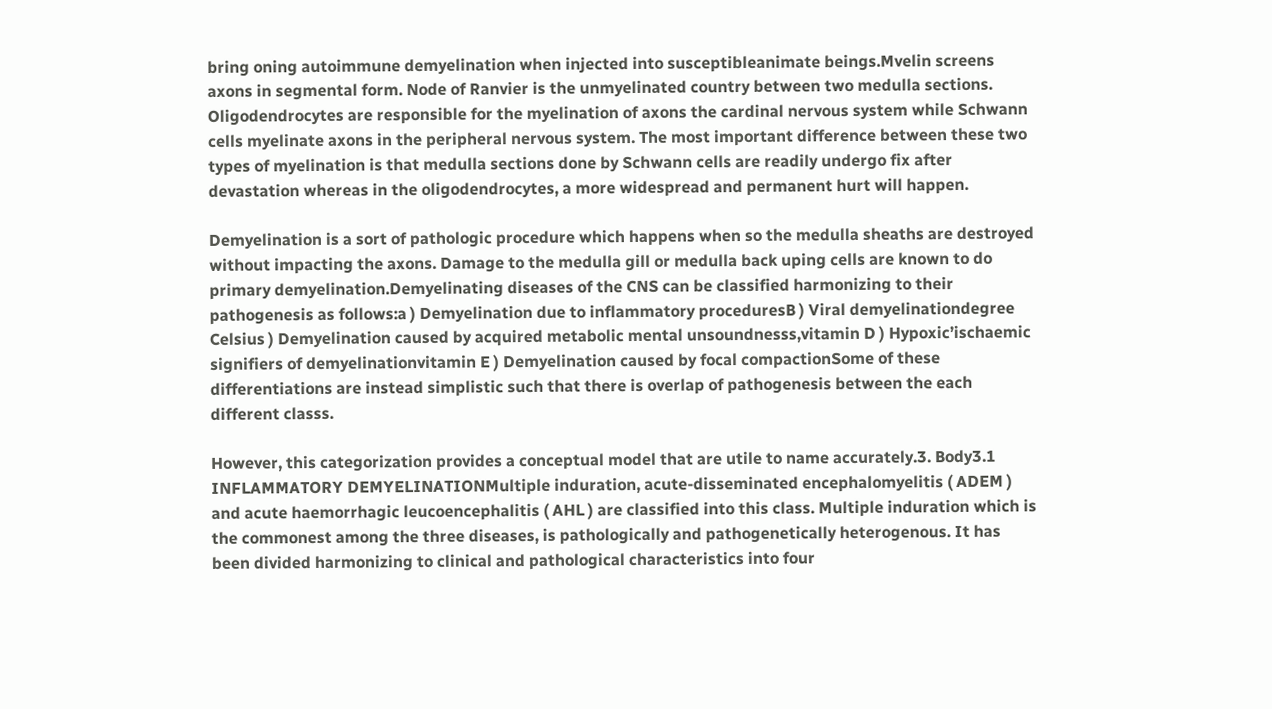bring oning autoimmune demyelination when injected into susceptibleanimate beings.Mvelin screens axons in segmental form. Node of Ranvier is the unmyelinated country between two medulla sections. Oligodendrocytes are responsible for the myelination of axons the cardinal nervous system while Schwann cells myelinate axons in the peripheral nervous system. The most important difference between these two types of myelination is that medulla sections done by Schwann cells are readily undergo fix after devastation whereas in the oligodendrocytes, a more widespread and permanent hurt will happen.

Demyelination is a sort of pathologic procedure which happens when so the medulla sheaths are destroyed without impacting the axons. Damage to the medulla gill or medulla back uping cells are known to do primary demyelination.Demyelinating diseases of the CNS can be classified harmonizing to their pathogenesis as follows:a ) Demyelination due to inflammatory proceduresB ) Viral demyelinationdegree Celsius ) Demyelination caused by acquired metabolic mental unsoundnesss,vitamin D ) Hypoxic’ischaemic signifiers of demyelinationvitamin E ) Demyelination caused by focal compactionSome of these differentiations are instead simplistic such that there is overlap of pathogenesis between the each different classs.

However, this categorization provides a conceptual model that are utile to name accurately.3. Body3.1 INFLAMMATORY DEMYELINATIONMultiple induration, acute-disseminated encephalomyelitis ( ADEM ) and acute haemorrhagic leucoencephalitis ( AHL ) are classified into this class. Multiple induration which is the commonest among the three diseases, is pathologically and pathogenetically heterogenous. It has been divided harmonizing to clinical and pathological characteristics into four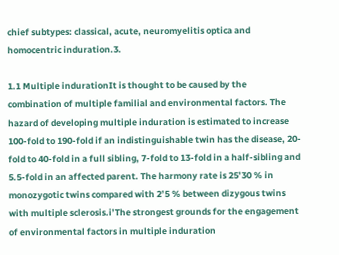chief subtypes: classical, acute, neuromyelitis optica and homocentric induration.3.

1.1 Multiple indurationIt is thought to be caused by the combination of multiple familial and environmental factors. The hazard of developing multiple induration is estimated to increase 100-fold to 190-fold if an indistinguishable twin has the disease, 20-fold to 40-fold in a full sibling, 7-fold to 13-fold in a half-sibling and 5.5-fold in an affected parent. The harmony rate is 25’30 % in monozygotic twins compared with 2’5 % between dizygous twins with multiple sclerosis.i’The strongest grounds for the engagement of environmental factors in multiple induration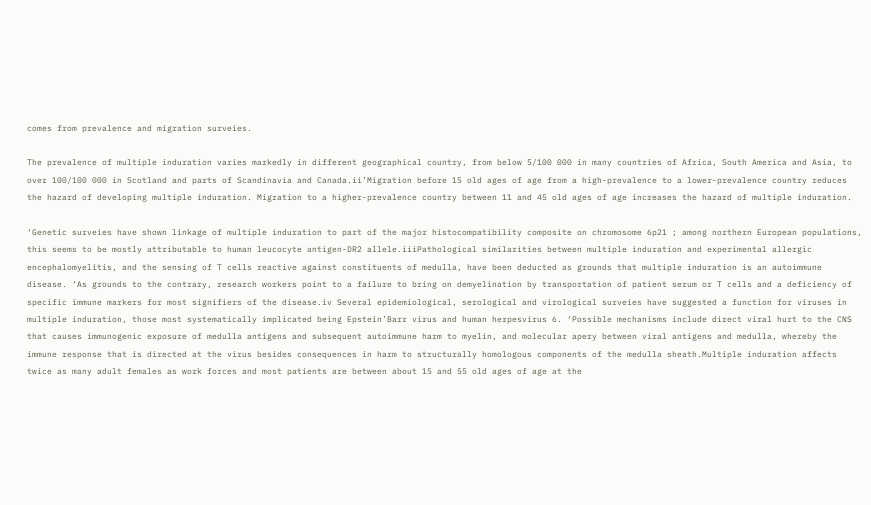comes from prevalence and migration surveies.

The prevalence of multiple induration varies markedly in different geographical country, from below 5/100 000 in many countries of Africa, South America and Asia, to over 100/100 000 in Scotland and parts of Scandinavia and Canada.ii’Migration before 15 old ages of age from a high-prevalence to a lower-prevalence country reduces the hazard of developing multiple induration. Migration to a higher-prevalence country between 11 and 45 old ages of age increases the hazard of multiple induration.

‘Genetic surveies have shown linkage of multiple induration to part of the major histocompatibility composite on chromosome 6p21 ; among northern European populations, this seems to be mostly attributable to human leucocyte antigen-DR2 allele.iiiPathological similarities between multiple induration and experimental allergic encephalomyelitis, and the sensing of T cells reactive against constituents of medulla, have been deducted as grounds that multiple induration is an autoimmune disease. ‘As grounds to the contrary, research workers point to a failure to bring on demyelination by transportation of patient serum or T cells and a deficiency of specific immune markers for most signifiers of the disease.iv Several epidemiological, serological and virological surveies have suggested a function for viruses in multiple induration, those most systematically implicated being Epstein’Barr virus and human herpesvirus 6. ‘Possible mechanisms include direct viral hurt to the CNS that causes immunogenic exposure of medulla antigens and subsequent autoimmune harm to myelin, and molecular apery between viral antigens and medulla, whereby the immune response that is directed at the virus besides consequences in harm to structurally homologous components of the medulla sheath.Multiple induration affects twice as many adult females as work forces and most patients are between about 15 and 55 old ages of age at the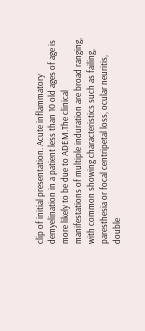clip of initial presentation. Acute inflammatory demyelination in a patient less than 10 old ages of age is more likely to be due to ADEM.The clinical manifestations of multiple induration are broad ranging, with common showing characteristics such as failing, paresthesia or focal centripetal loss, ocular neuritis, double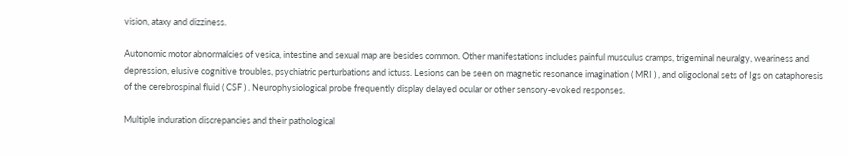vision, ataxy and dizziness.

Autonomic motor abnormalcies of vesica, intestine and sexual map are besides common. Other manifestations includes painful musculus cramps, trigeminal neuralgy, weariness and depression, elusive cognitive troubles, psychiatric perturbations and ictuss. Lesions can be seen on magnetic resonance imagination ( MRI ) , and oligoclonal sets of Igs on cataphoresis of the cerebrospinal fluid ( CSF ) . Neurophysiological probe frequently display delayed ocular or other sensory-evoked responses.

Multiple induration discrepancies and their pathological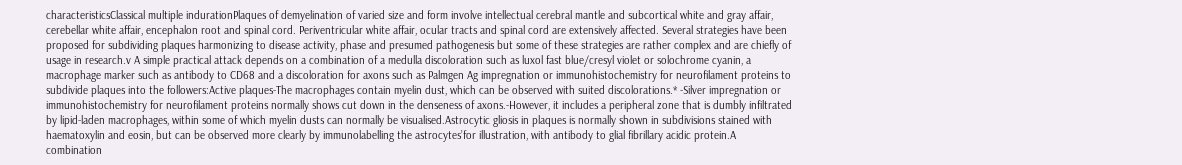characteristicsClassical multiple indurationPlaques of demyelination of varied size and form involve intellectual cerebral mantle and subcortical white and gray affair, cerebellar white affair, encephalon root and spinal cord. Periventricular white affair, ocular tracts and spinal cord are extensively affected. Several strategies have been proposed for subdividing plaques harmonizing to disease activity, phase and presumed pathogenesis but some of these strategies are rather complex and are chiefly of usage in research.v A simple practical attack depends on a combination of a medulla discoloration such as luxol fast blue/cresyl violet or solochrome cyanin, a macrophage marker such as antibody to CD68 and a discoloration for axons such as Palmgen Ag impregnation or immunohistochemistry for neurofilament proteins to subdivide plaques into the followers:Active plaques-The macrophages contain myelin dust, which can be observed with suited discolorations.* -Silver impregnation or immunohistochemistry for neurofilament proteins normally shows cut down in the denseness of axons.-However, it includes a peripheral zone that is dumbly infiltrated by lipid-laden macrophages, within some of which myelin dusts can normally be visualised.Astrocytic gliosis in plaques is normally shown in subdivisions stained with haematoxylin and eosin, but can be observed more clearly by immunolabelling the astrocytes’for illustration, with antibody to glial fibrillary acidic protein.A combination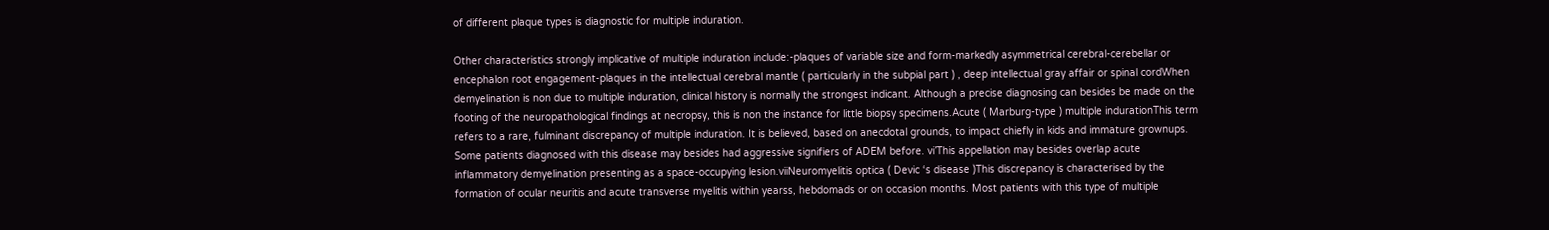of different plaque types is diagnostic for multiple induration.

Other characteristics strongly implicative of multiple induration include:-plaques of variable size and form-markedly asymmetrical cerebral-cerebellar or encephalon root engagement-plaques in the intellectual cerebral mantle ( particularly in the subpial part ) , deep intellectual gray affair or spinal cordWhen demyelination is non due to multiple induration, clinical history is normally the strongest indicant. Although a precise diagnosing can besides be made on the footing of the neuropathological findings at necropsy, this is non the instance for little biopsy specimens.Acute ( Marburg-type ) multiple indurationThis term refers to a rare, fulminant discrepancy of multiple induration. It is believed, based on anecdotal grounds, to impact chiefly in kids and immature grownups. Some patients diagnosed with this disease may besides had aggressive signifiers of ADEM before. vi’This appellation may besides overlap acute inflammatory demyelination presenting as a space-occupying lesion.viiNeuromyelitis optica ( Devic ‘s disease )This discrepancy is characterised by the formation of ocular neuritis and acute transverse myelitis within yearss, hebdomads or on occasion months. Most patients with this type of multiple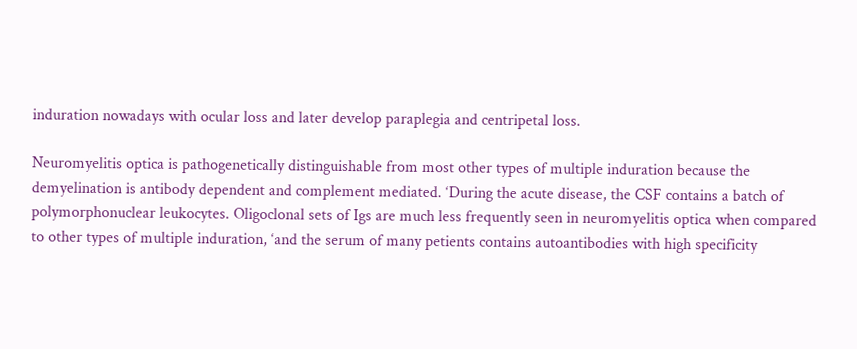induration nowadays with ocular loss and later develop paraplegia and centripetal loss.

Neuromyelitis optica is pathogenetically distinguishable from most other types of multiple induration because the demyelination is antibody dependent and complement mediated. ‘During the acute disease, the CSF contains a batch of polymorphonuclear leukocytes. Oligoclonal sets of Igs are much less frequently seen in neuromyelitis optica when compared to other types of multiple induration, ‘and the serum of many petients contains autoantibodies with high specificity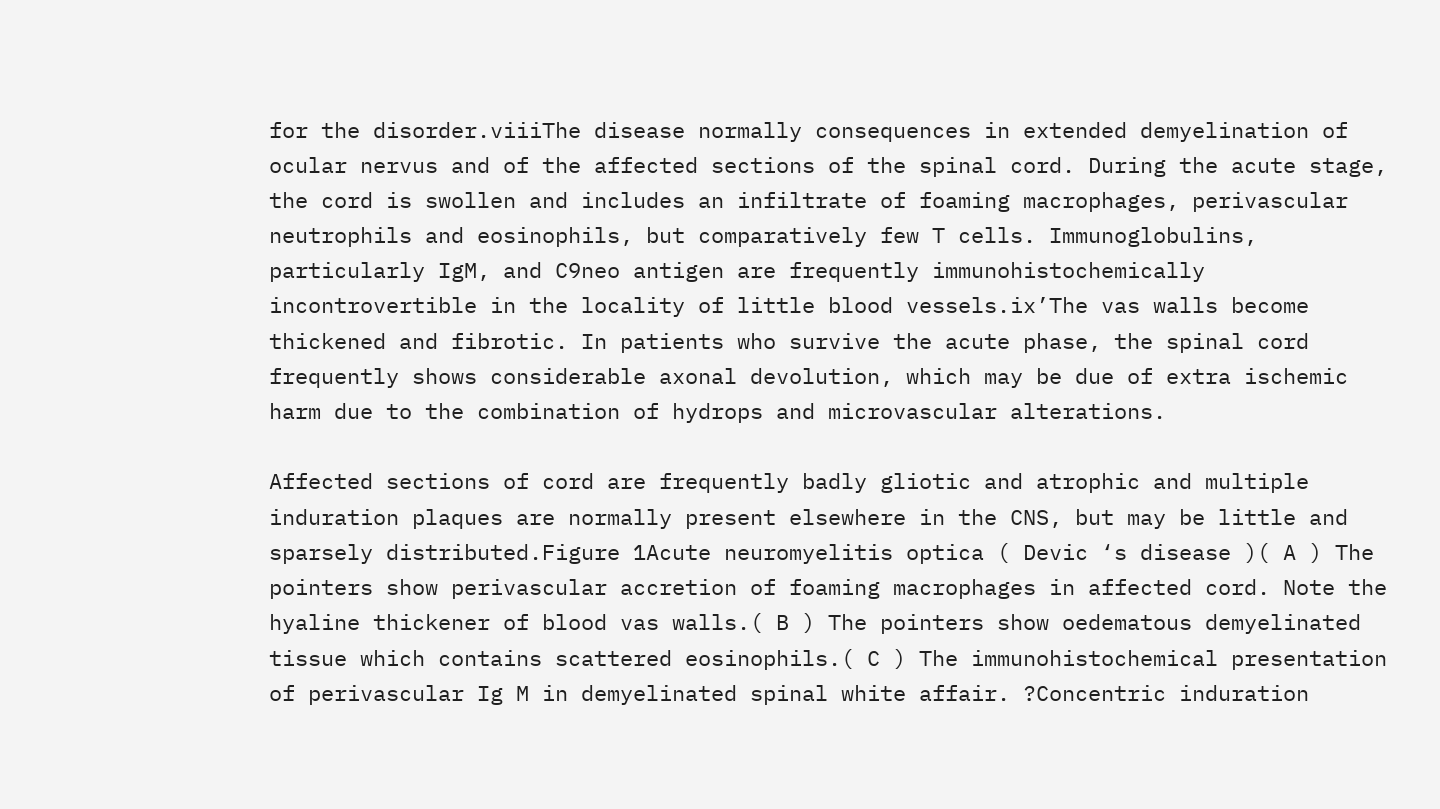for the disorder.viiiThe disease normally consequences in extended demyelination of ocular nervus and of the affected sections of the spinal cord. During the acute stage, the cord is swollen and includes an infiltrate of foaming macrophages, perivascular neutrophils and eosinophils, but comparatively few T cells. Immunoglobulins, particularly IgM, and C9neo antigen are frequently immunohistochemically incontrovertible in the locality of little blood vessels.ix’The vas walls become thickened and fibrotic. In patients who survive the acute phase, the spinal cord frequently shows considerable axonal devolution, which may be due of extra ischemic harm due to the combination of hydrops and microvascular alterations.

Affected sections of cord are frequently badly gliotic and atrophic and multiple induration plaques are normally present elsewhere in the CNS, but may be little and sparsely distributed.Figure 1Acute neuromyelitis optica ( Devic ‘s disease )( A ) The pointers show perivascular accretion of foaming macrophages in affected cord. Note the hyaline thickener of blood vas walls.( B ) The pointers show oedematous demyelinated tissue which contains scattered eosinophils.( C ) The immunohistochemical presentation of perivascular Ig M in demyelinated spinal white affair. ?Concentric induration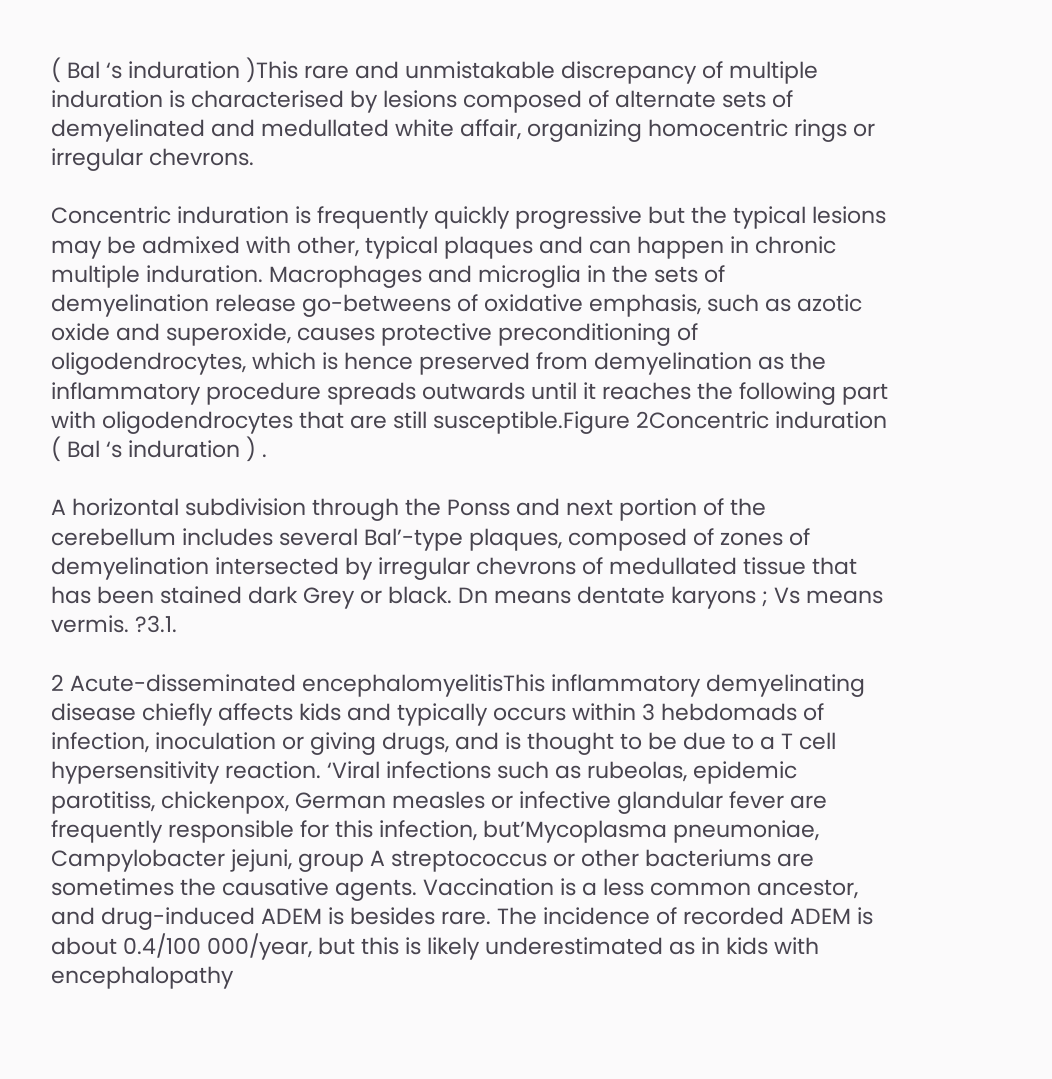( Bal ‘s induration )This rare and unmistakable discrepancy of multiple induration is characterised by lesions composed of alternate sets of demyelinated and medullated white affair, organizing homocentric rings or irregular chevrons.

Concentric induration is frequently quickly progressive but the typical lesions may be admixed with other, typical plaques and can happen in chronic multiple induration. Macrophages and microglia in the sets of demyelination release go-betweens of oxidative emphasis, such as azotic oxide and superoxide, causes protective preconditioning of oligodendrocytes, which is hence preserved from demyelination as the inflammatory procedure spreads outwards until it reaches the following part with oligodendrocytes that are still susceptible.Figure 2Concentric induration ( Bal ‘s induration ) .

A horizontal subdivision through the Ponss and next portion of the cerebellum includes several Bal’-type plaques, composed of zones of demyelination intersected by irregular chevrons of medullated tissue that has been stained dark Grey or black. Dn means dentate karyons ; Vs means vermis. ?3.1.

2 Acute-disseminated encephalomyelitisThis inflammatory demyelinating disease chiefly affects kids and typically occurs within 3 hebdomads of infection, inoculation or giving drugs, and is thought to be due to a T cell hypersensitivity reaction. ‘Viral infections such as rubeolas, epidemic parotitiss, chickenpox, German measles or infective glandular fever are frequently responsible for this infection, but’Mycoplasma pneumoniae, Campylobacter jejuni, group A streptococcus or other bacteriums are sometimes the causative agents. Vaccination is a less common ancestor, and drug-induced ADEM is besides rare. The incidence of recorded ADEM is about 0.4/100 000/year, but this is likely underestimated as in kids with encephalopathy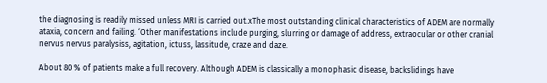the diagnosing is readily missed unless MRI is carried out.xThe most outstanding clinical characteristics of ADEM are normally ataxia, concern and failing. ‘Other manifestations include purging, slurring or damage of address, extraocular or other cranial nervus nervus paralysiss, agitation, ictuss, lassitude, craze and daze.

About 80 % of patients make a full recovery. Although ADEM is classically a monophasic disease, backslidings have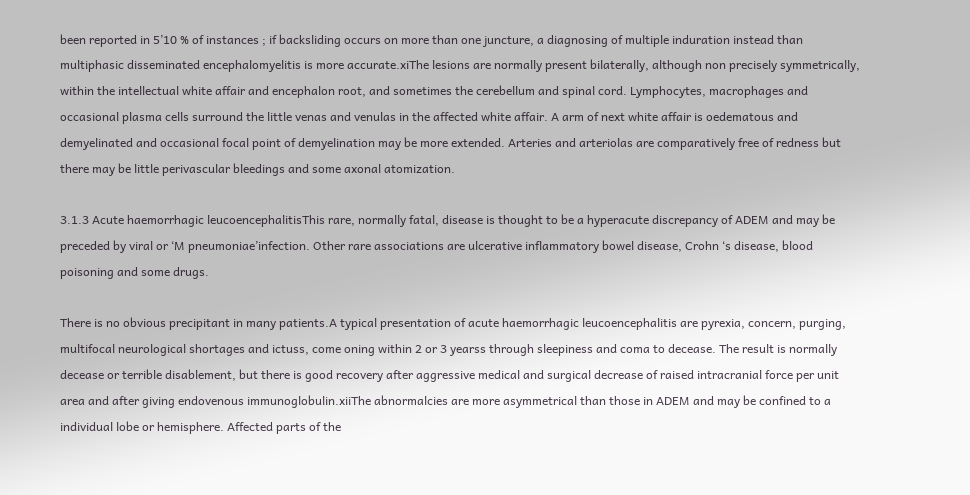been reported in 5’10 % of instances ; if backsliding occurs on more than one juncture, a diagnosing of multiple induration instead than multiphasic disseminated encephalomyelitis is more accurate.xiThe lesions are normally present bilaterally, although non precisely symmetrically, within the intellectual white affair and encephalon root, and sometimes the cerebellum and spinal cord. Lymphocytes, macrophages and occasional plasma cells surround the little venas and venulas in the affected white affair. A arm of next white affair is oedematous and demyelinated and occasional focal point of demyelination may be more extended. Arteries and arteriolas are comparatively free of redness but there may be little perivascular bleedings and some axonal atomization.

3.1.3 Acute haemorrhagic leucoencephalitisThis rare, normally fatal, disease is thought to be a hyperacute discrepancy of ADEM and may be preceded by viral or ‘M pneumoniae’infection. Other rare associations are ulcerative inflammatory bowel disease, Crohn ‘s disease, blood poisoning and some drugs.

There is no obvious precipitant in many patients.A typical presentation of acute haemorrhagic leucoencephalitis are pyrexia, concern, purging, multifocal neurological shortages and ictuss, come oning within 2 or 3 yearss through sleepiness and coma to decease. The result is normally decease or terrible disablement, but there is good recovery after aggressive medical and surgical decrease of raised intracranial force per unit area and after giving endovenous immunoglobulin.xiiThe abnormalcies are more asymmetrical than those in ADEM and may be confined to a individual lobe or hemisphere. Affected parts of the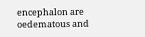encephalon are oedematous and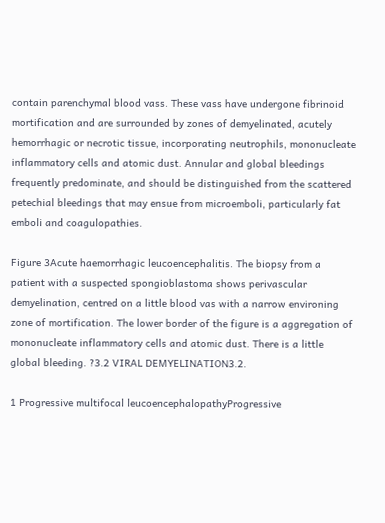contain parenchymal blood vass. These vass have undergone fibrinoid mortification and are surrounded by zones of demyelinated, acutely hemorrhagic or necrotic tissue, incorporating neutrophils, mononucleate inflammatory cells and atomic dust. Annular and global bleedings frequently predominate, and should be distinguished from the scattered petechial bleedings that may ensue from microemboli, particularly fat emboli and coagulopathies.

Figure 3Acute haemorrhagic leucoencephalitis. The biopsy from a patient with a suspected spongioblastoma shows perivascular demyelination, centred on a little blood vas with a narrow environing zone of mortification. The lower border of the figure is a aggregation of mononucleate inflammatory cells and atomic dust. There is a little global bleeding. ?3.2 VIRAL DEMYELINATION3.2.

1 Progressive multifocal leucoencephalopathyProgressive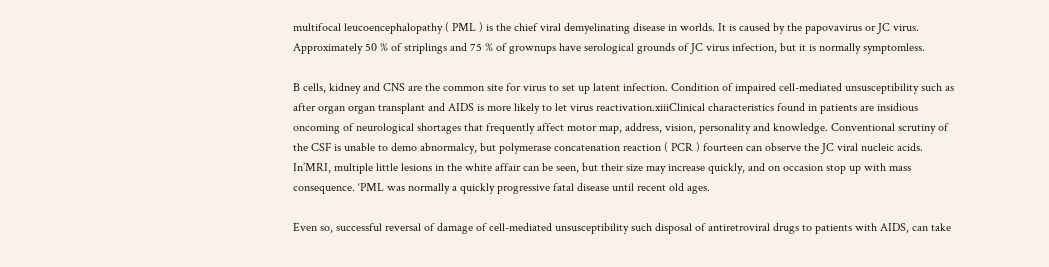multifocal leucoencephalopathy ( PML ) is the chief viral demyelinating disease in worlds. It is caused by the papovavirus or JC virus. Approximately 50 % of striplings and 75 % of grownups have serological grounds of JC virus infection, but it is normally symptomless.

B cells, kidney and CNS are the common site for virus to set up latent infection. Condition of impaired cell-mediated unsusceptibility such as after organ organ transplant and AIDS is more likely to let virus reactivation.xiiiClinical characteristics found in patients are insidious oncoming of neurological shortages that frequently affect motor map, address, vision, personality and knowledge. Conventional scrutiny of the CSF is unable to demo abnormalcy, but polymerase concatenation reaction ( PCR ) fourteen can observe the JC viral nucleic acids. In’MRI, multiple little lesions in the white affair can be seen, but their size may increase quickly, and on occasion stop up with mass consequence. ‘PML was normally a quickly progressive fatal disease until recent old ages.

Even so, successful reversal of damage of cell-mediated unsusceptibility such disposal of antiretroviral drugs to patients with AIDS, can take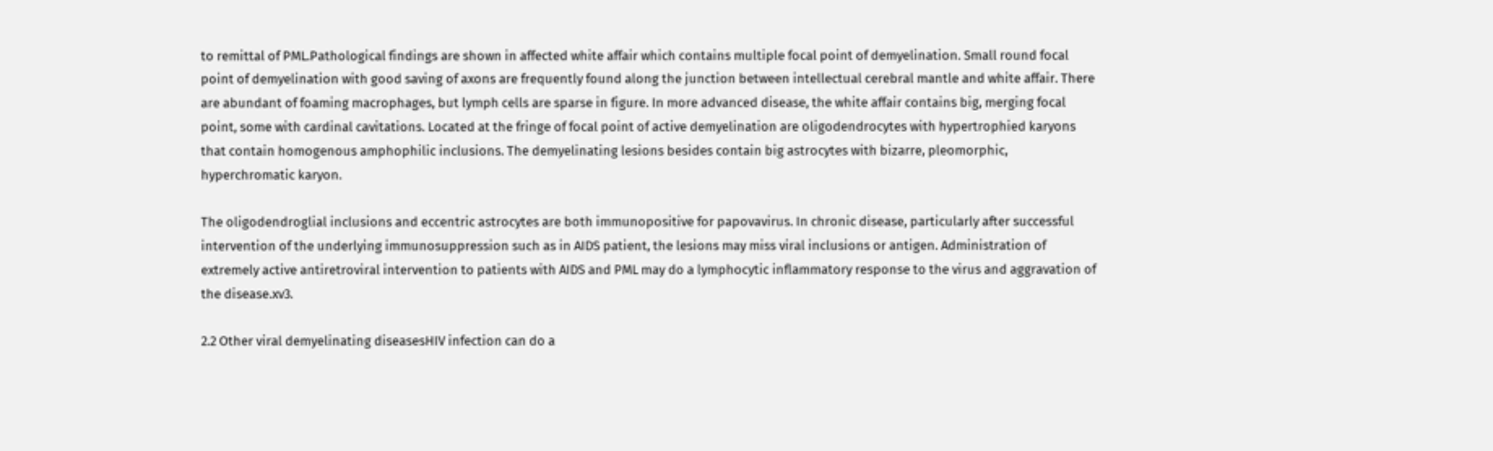to remittal of PML.Pathological findings are shown in affected white affair which contains multiple focal point of demyelination. Small round focal point of demyelination with good saving of axons are frequently found along the junction between intellectual cerebral mantle and white affair. There are abundant of foaming macrophages, but lymph cells are sparse in figure. In more advanced disease, the white affair contains big, merging focal point, some with cardinal cavitations. Located at the fringe of focal point of active demyelination are oligodendrocytes with hypertrophied karyons that contain homogenous amphophilic inclusions. The demyelinating lesions besides contain big astrocytes with bizarre, pleomorphic, hyperchromatic karyon.

The oligodendroglial inclusions and eccentric astrocytes are both immunopositive for papovavirus. In chronic disease, particularly after successful intervention of the underlying immunosuppression such as in AIDS patient, the lesions may miss viral inclusions or antigen. Administration of extremely active antiretroviral intervention to patients with AIDS and PML may do a lymphocytic inflammatory response to the virus and aggravation of the disease.xv3.

2.2 Other viral demyelinating diseasesHIV infection can do a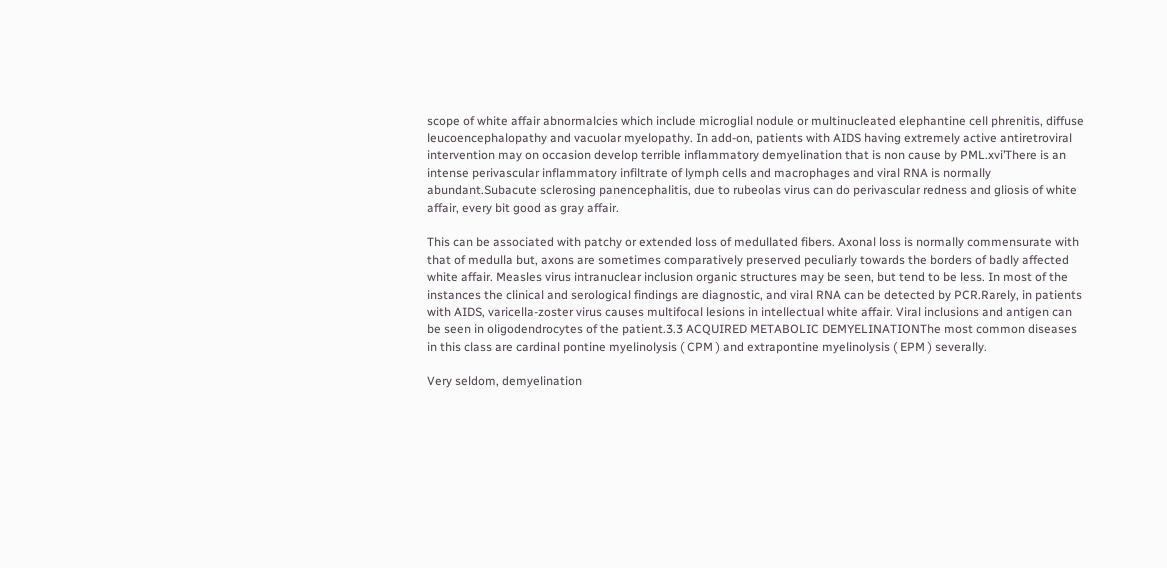scope of white affair abnormalcies which include microglial nodule or multinucleated elephantine cell phrenitis, diffuse leucoencephalopathy and vacuolar myelopathy. In add-on, patients with AIDS having extremely active antiretroviral intervention may on occasion develop terrible inflammatory demyelination that is non cause by PML.xvi’There is an intense perivascular inflammatory infiltrate of lymph cells and macrophages and viral RNA is normally abundant.Subacute sclerosing panencephalitis, due to rubeolas virus can do perivascular redness and gliosis of white affair, every bit good as gray affair.

This can be associated with patchy or extended loss of medullated fibers. Axonal loss is normally commensurate with that of medulla but, axons are sometimes comparatively preserved peculiarly towards the borders of badly affected white affair. Measles virus intranuclear inclusion organic structures may be seen, but tend to be less. In most of the instances the clinical and serological findings are diagnostic, and viral RNA can be detected by PCR.Rarely, in patients with AIDS, varicella-zoster virus causes multifocal lesions in intellectual white affair. Viral inclusions and antigen can be seen in oligodendrocytes of the patient.3.3 ACQUIRED METABOLIC DEMYELINATIONThe most common diseases in this class are cardinal pontine myelinolysis ( CPM ) and extrapontine myelinolysis ( EPM ) severally.

Very seldom, demyelination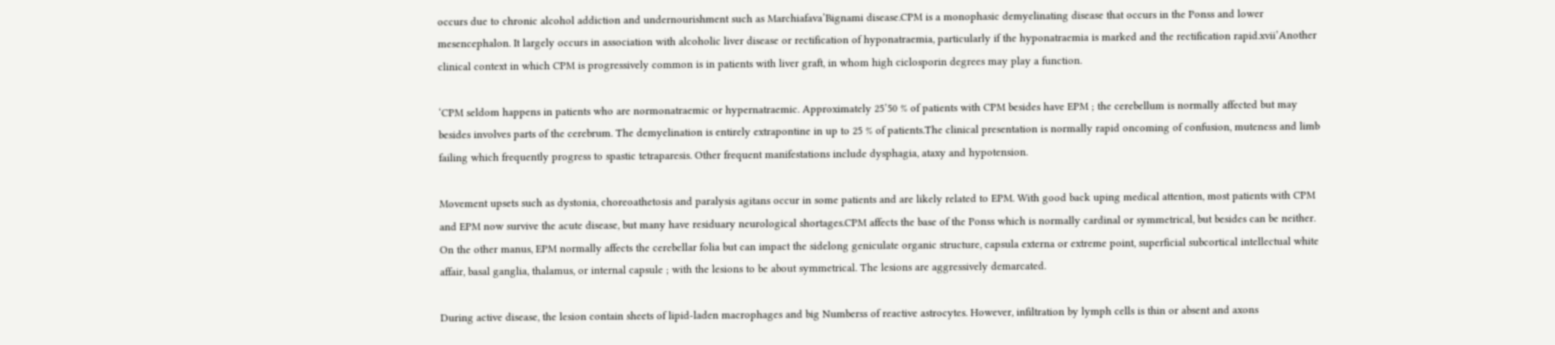occurs due to chronic alcohol addiction and undernourishment such as Marchiafava’Bignami disease.CPM is a monophasic demyelinating disease that occurs in the Ponss and lower mesencephalon. It largely occurs in association with alcoholic liver disease or rectification of hyponatraemia, particularly if the hyponatraemia is marked and the rectification rapid.xvii’Another clinical context in which CPM is progressively common is in patients with liver graft, in whom high ciclosporin degrees may play a function.

‘CPM seldom happens in patients who are normonatraemic or hypernatraemic. Approximately 25’50 % of patients with CPM besides have EPM ; the cerebellum is normally affected but may besides involves parts of the cerebrum. The demyelination is entirely extrapontine in up to 25 % of patients.The clinical presentation is normally rapid oncoming of confusion, muteness and limb failing which frequently progress to spastic tetraparesis. Other frequent manifestations include dysphagia, ataxy and hypotension.

Movement upsets such as dystonia, choreoathetosis and paralysis agitans occur in some patients and are likely related to EPM. With good back uping medical attention, most patients with CPM and EPM now survive the acute disease, but many have residuary neurological shortages.CPM affects the base of the Ponss which is normally cardinal or symmetrical, but besides can be neither. On the other manus, EPM normally affects the cerebellar folia but can impact the sidelong geniculate organic structure, capsula externa or extreme point, superficial subcortical intellectual white affair, basal ganglia, thalamus, or internal capsule ; with the lesions to be about symmetrical. The lesions are aggressively demarcated.

During active disease, the lesion contain sheets of lipid-laden macrophages and big Numberss of reactive astrocytes. However, infiltration by lymph cells is thin or absent and axons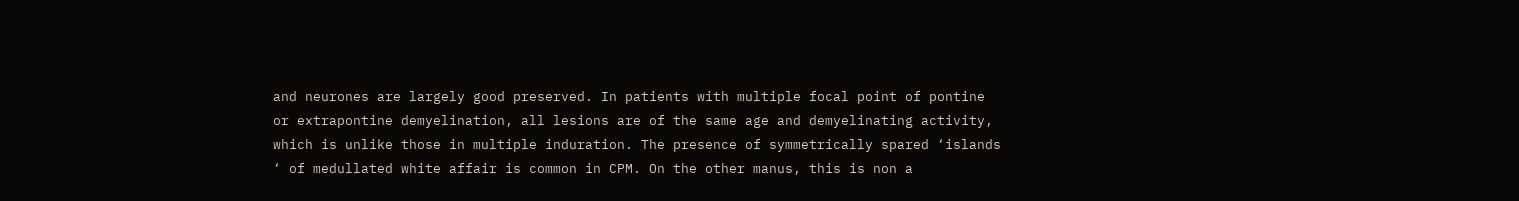and neurones are largely good preserved. In patients with multiple focal point of pontine or extrapontine demyelination, all lesions are of the same age and demyelinating activity, which is unlike those in multiple induration. The presence of symmetrically spared ‘islands ‘ of medullated white affair is common in CPM. On the other manus, this is non a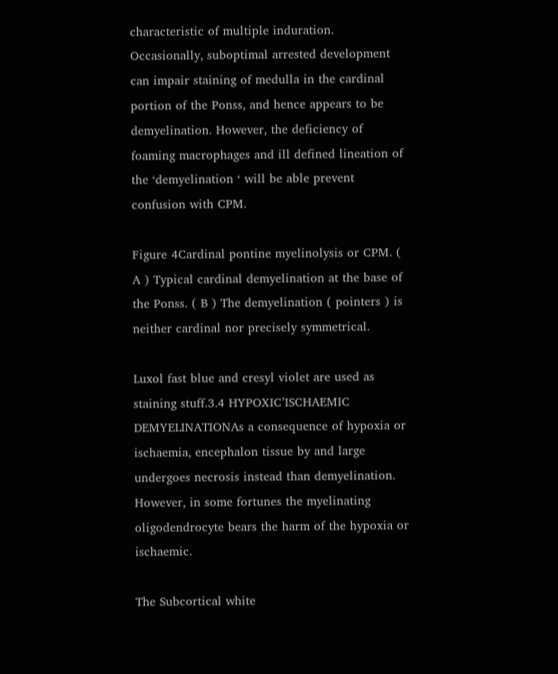characteristic of multiple induration. Occasionally, suboptimal arrested development can impair staining of medulla in the cardinal portion of the Ponss, and hence appears to be demyelination. However, the deficiency of foaming macrophages and ill defined lineation of the ‘demyelination ‘ will be able prevent confusion with CPM.

Figure 4Cardinal pontine myelinolysis or CPM. ( A ) Typical cardinal demyelination at the base of the Ponss. ( B ) The demyelination ( pointers ) is neither cardinal nor precisely symmetrical.

Luxol fast blue and cresyl violet are used as staining stuff.3.4 HYPOXIC’ISCHAEMIC DEMYELINATIONAs a consequence of hypoxia or ischaemia, encephalon tissue by and large undergoes necrosis instead than demyelination. However, in some fortunes the myelinating oligodendrocyte bears the harm of the hypoxia or ischaemic.

The Subcortical white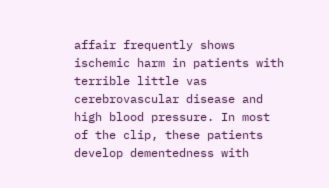affair frequently shows ischemic harm in patients with terrible little vas cerebrovascular disease and high blood pressure. In most of the clip, these patients develop dementedness with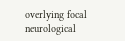overlying focal neurological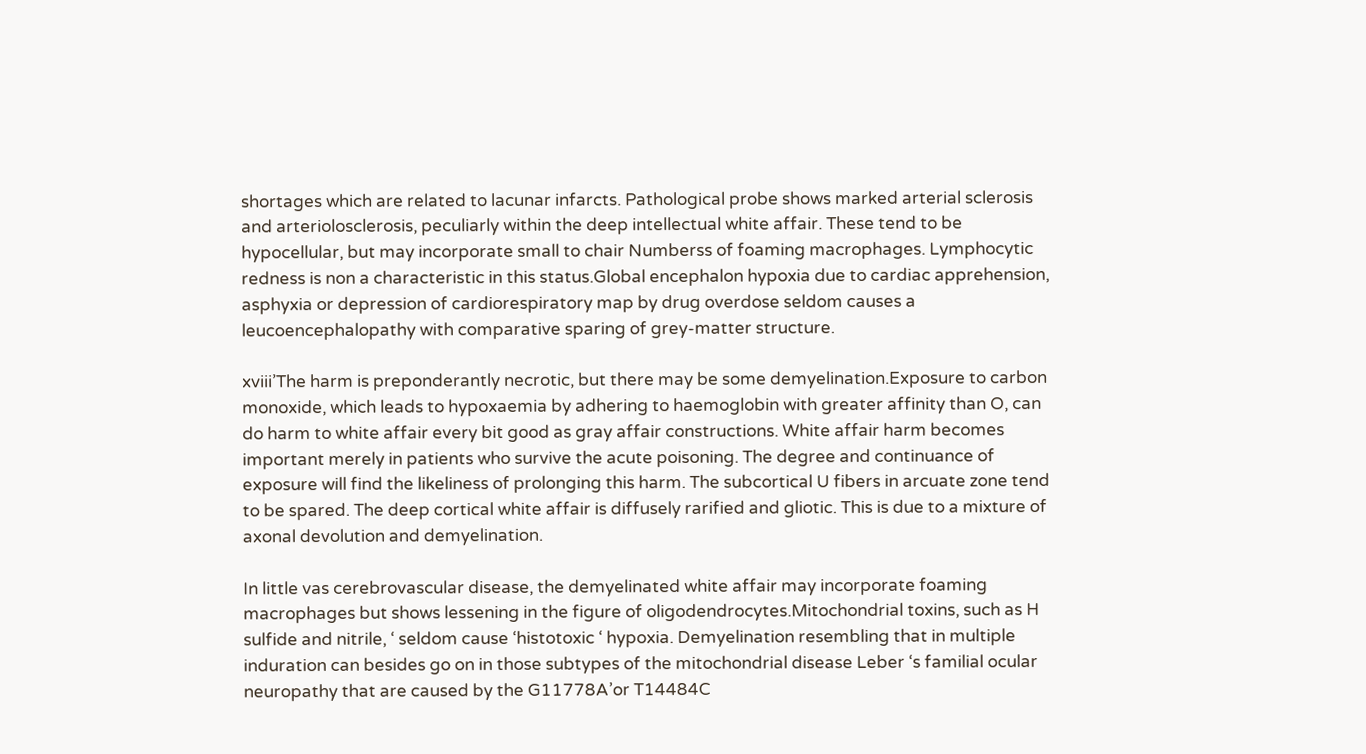shortages which are related to lacunar infarcts. Pathological probe shows marked arterial sclerosis and arteriolosclerosis, peculiarly within the deep intellectual white affair. These tend to be hypocellular, but may incorporate small to chair Numberss of foaming macrophages. Lymphocytic redness is non a characteristic in this status.Global encephalon hypoxia due to cardiac apprehension, asphyxia or depression of cardiorespiratory map by drug overdose seldom causes a leucoencephalopathy with comparative sparing of grey-matter structure.

xviii’The harm is preponderantly necrotic, but there may be some demyelination.Exposure to carbon monoxide, which leads to hypoxaemia by adhering to haemoglobin with greater affinity than O, can do harm to white affair every bit good as gray affair constructions. White affair harm becomes important merely in patients who survive the acute poisoning. The degree and continuance of exposure will find the likeliness of prolonging this harm. The subcortical U fibers in arcuate zone tend to be spared. The deep cortical white affair is diffusely rarified and gliotic. This is due to a mixture of axonal devolution and demyelination.

In little vas cerebrovascular disease, the demyelinated white affair may incorporate foaming macrophages but shows lessening in the figure of oligodendrocytes.Mitochondrial toxins, such as H sulfide and nitrile, ‘ seldom cause ‘histotoxic ‘ hypoxia. Demyelination resembling that in multiple induration can besides go on in those subtypes of the mitochondrial disease Leber ‘s familial ocular neuropathy that are caused by the G11778A’or T14484C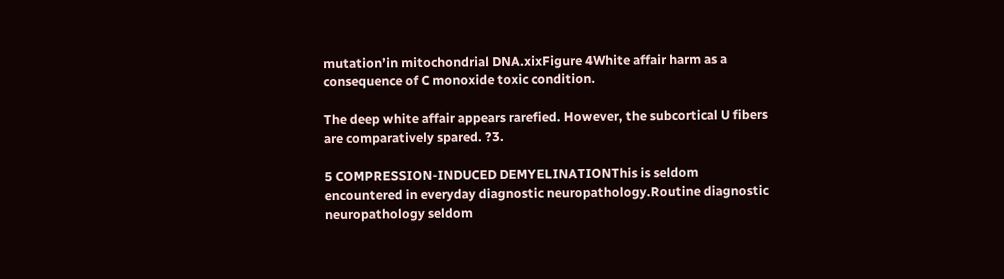mutation’in mitochondrial DNA.xixFigure 4White affair harm as a consequence of C monoxide toxic condition.

The deep white affair appears rarefied. However, the subcortical U fibers are comparatively spared. ?3.

5 COMPRESSION-INDUCED DEMYELINATIONThis is seldom encountered in everyday diagnostic neuropathology.Routine diagnostic neuropathology seldom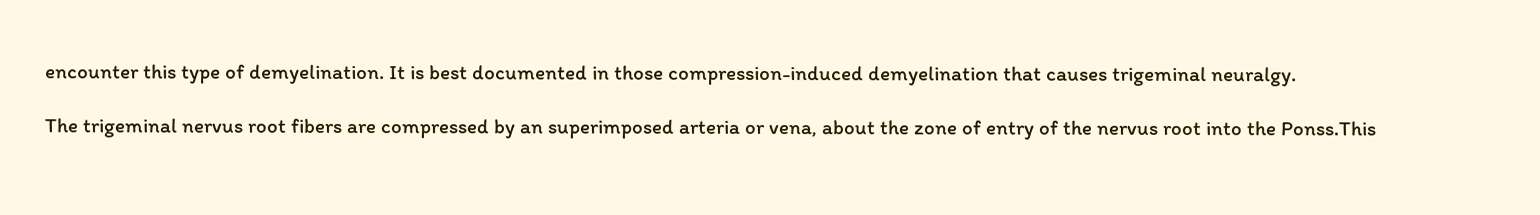encounter this type of demyelination. It is best documented in those compression-induced demyelination that causes trigeminal neuralgy.

The trigeminal nervus root fibers are compressed by an superimposed arteria or vena, about the zone of entry of the nervus root into the Ponss.This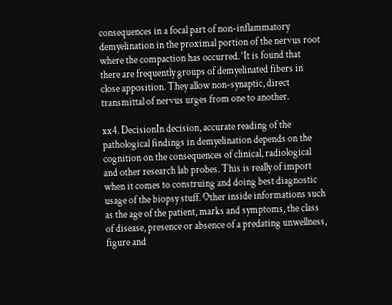consequences in a focal part of non-inflammatory demyelination in the proximal portion of the nervus root where the compaction has occurred. ‘It is found that there are frequently groups of demyelinated fibers in close apposition. They allow non-synaptic, direct transmittal of nervus urges from one to another.

xx4. DecisionIn decision, accurate reading of the pathological findings in demyelination depends on the cognition on the consequences of clinical, radiological and other research lab probes. This is really of import when it comes to construing and doing best diagnostic usage of the biopsy stuff. Other inside informations such as the age of the patient, marks and symptoms, the class of disease, presence or absence of a predating unwellness, figure and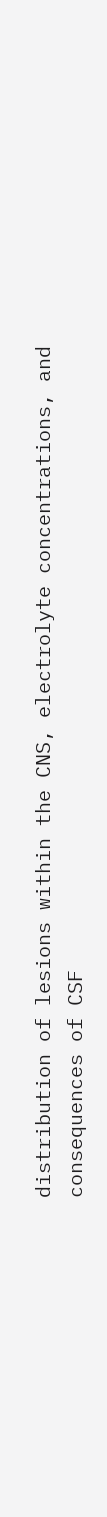distribution of lesions within the CNS, electrolyte concentrations, and consequences of CSF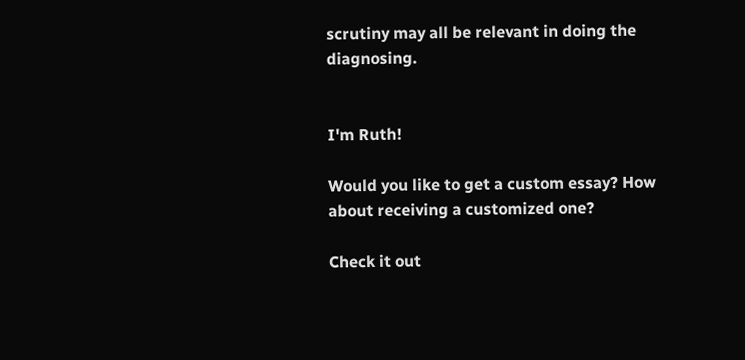scrutiny may all be relevant in doing the diagnosing.


I'm Ruth!

Would you like to get a custom essay? How about receiving a customized one?

Check it out